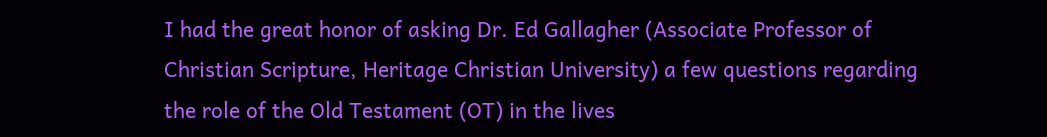I had the great honor of asking Dr. Ed Gallagher (Associate Professor of Christian Scripture, Heritage Christian University) a few questions regarding the role of the Old Testament (OT) in the lives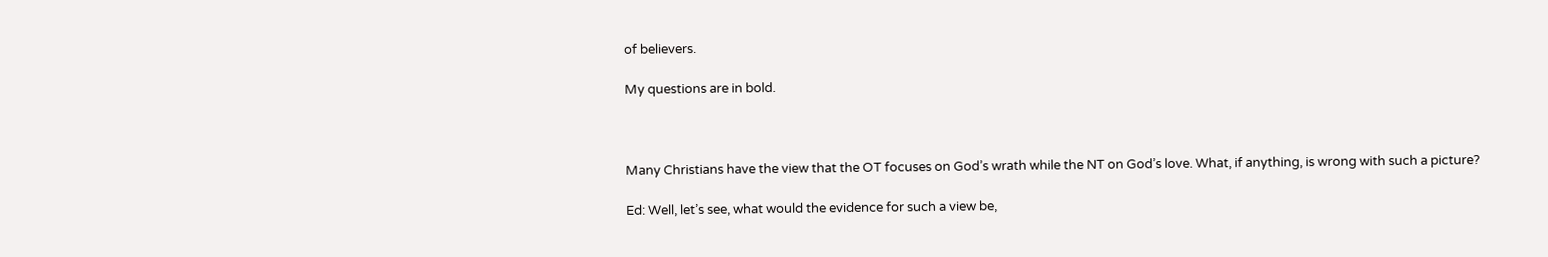of believers.

My questions are in bold.



Many Christians have the view that the OT focuses on God’s wrath while the NT on God’s love. What, if anything, is wrong with such a picture?

Ed: Well, let’s see, what would the evidence for such a view be,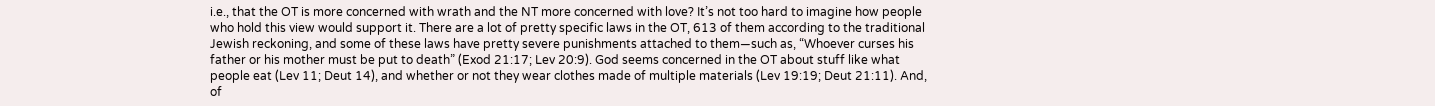i.e., that the OT is more concerned with wrath and the NT more concerned with love? It’s not too hard to imagine how people who hold this view would support it. There are a lot of pretty specific laws in the OT, 613 of them according to the traditional Jewish reckoning, and some of these laws have pretty severe punishments attached to them—such as, “Whoever curses his father or his mother must be put to death” (Exod 21:17; Lev 20:9). God seems concerned in the OT about stuff like what people eat (Lev 11; Deut 14), and whether or not they wear clothes made of multiple materials (Lev 19:19; Deut 21:11). And, of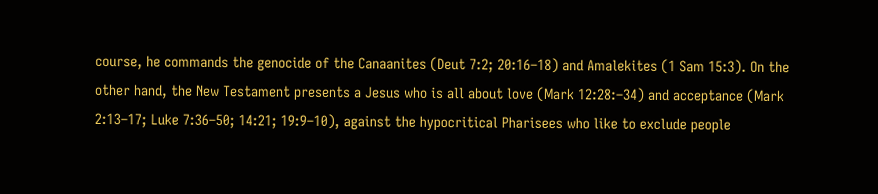course, he commands the genocide of the Canaanites (Deut 7:2; 20:16–18) and Amalekites (1 Sam 15:3). On the other hand, the New Testament presents a Jesus who is all about love (Mark 12:28:–34) and acceptance (Mark 2:13–17; Luke 7:36–50; 14:21; 19:9–10), against the hypocritical Pharisees who like to exclude people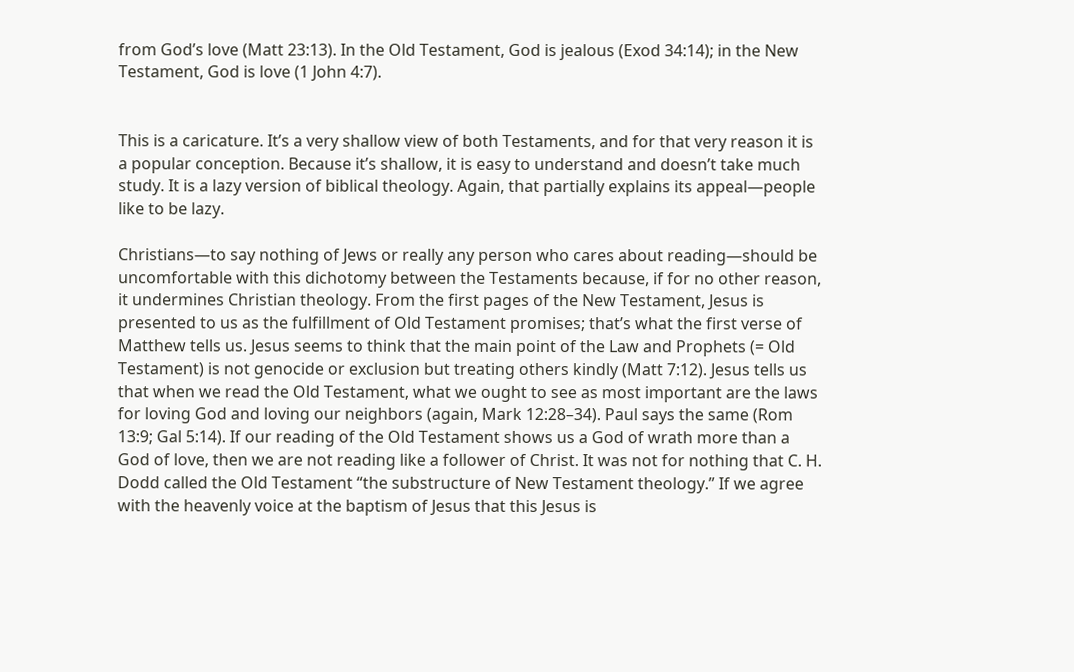from God’s love (Matt 23:13). In the Old Testament, God is jealous (Exod 34:14); in the New Testament, God is love (1 John 4:7).


This is a caricature. It’s a very shallow view of both Testaments, and for that very reason it is a popular conception. Because it’s shallow, it is easy to understand and doesn’t take much study. It is a lazy version of biblical theology. Again, that partially explains its appeal—people like to be lazy.

Christians—to say nothing of Jews or really any person who cares about reading—should be uncomfortable with this dichotomy between the Testaments because, if for no other reason, it undermines Christian theology. From the first pages of the New Testament, Jesus is presented to us as the fulfillment of Old Testament promises; that’s what the first verse of Matthew tells us. Jesus seems to think that the main point of the Law and Prophets (= Old Testament) is not genocide or exclusion but treating others kindly (Matt 7:12). Jesus tells us that when we read the Old Testament, what we ought to see as most important are the laws for loving God and loving our neighbors (again, Mark 12:28–34). Paul says the same (Rom 13:9; Gal 5:14). If our reading of the Old Testament shows us a God of wrath more than a God of love, then we are not reading like a follower of Christ. It was not for nothing that C. H. Dodd called the Old Testament “the substructure of New Testament theology.” If we agree with the heavenly voice at the baptism of Jesus that this Jesus is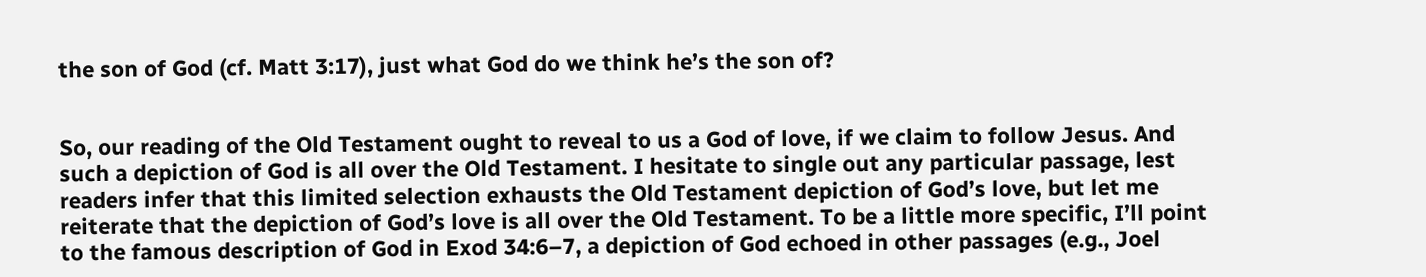the son of God (cf. Matt 3:17), just what God do we think he’s the son of?


So, our reading of the Old Testament ought to reveal to us a God of love, if we claim to follow Jesus. And such a depiction of God is all over the Old Testament. I hesitate to single out any particular passage, lest readers infer that this limited selection exhausts the Old Testament depiction of God’s love, but let me reiterate that the depiction of God’s love is all over the Old Testament. To be a little more specific, I’ll point to the famous description of God in Exod 34:6–7, a depiction of God echoed in other passages (e.g., Joel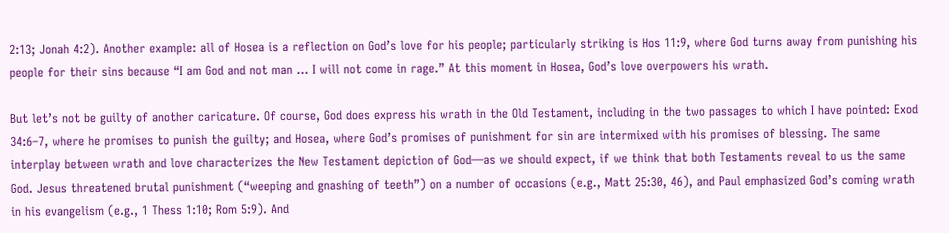2:13; Jonah 4:2). Another example: all of Hosea is a reflection on God’s love for his people; particularly striking is Hos 11:9, where God turns away from punishing his people for their sins because “I am God and not man … I will not come in rage.” At this moment in Hosea, God’s love overpowers his wrath.

But let’s not be guilty of another caricature. Of course, God does express his wrath in the Old Testament, including in the two passages to which I have pointed: Exod 34:6–7, where he promises to punish the guilty; and Hosea, where God’s promises of punishment for sin are intermixed with his promises of blessing. The same interplay between wrath and love characterizes the New Testament depiction of God—as we should expect, if we think that both Testaments reveal to us the same God. Jesus threatened brutal punishment (“weeping and gnashing of teeth”) on a number of occasions (e.g., Matt 25:30, 46), and Paul emphasized God’s coming wrath in his evangelism (e.g., 1 Thess 1:10; Rom 5:9). And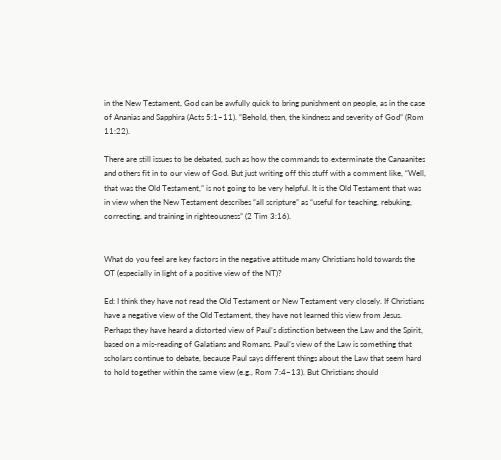in the New Testament, God can be awfully quick to bring punishment on people, as in the case of Ananias and Sapphira (Acts 5:1–11). “Behold, then, the kindness and severity of God” (Rom 11:22).

There are still issues to be debated, such as how the commands to exterminate the Canaanites and others fit in to our view of God. But just writing off this stuff with a comment like, “Well, that was the Old Testament,” is not going to be very helpful. It is the Old Testament that was in view when the New Testament describes “all scripture” as “useful for teaching, rebuking, correcting, and training in righteousness” (2 Tim 3:16).


What do you feel are key factors in the negative attitude many Christians hold towards the OT (especially in light of a positive view of the NT)?

Ed: I think they have not read the Old Testament or New Testament very closely. If Christians have a negative view of the Old Testament, they have not learned this view from Jesus. Perhaps they have heard a distorted view of Paul’s distinction between the Law and the Spirit, based on a mis-reading of Galatians and Romans. Paul’s view of the Law is something that scholars continue to debate, because Paul says different things about the Law that seem hard to hold together within the same view (e.g., Rom 7:4–13). But Christians should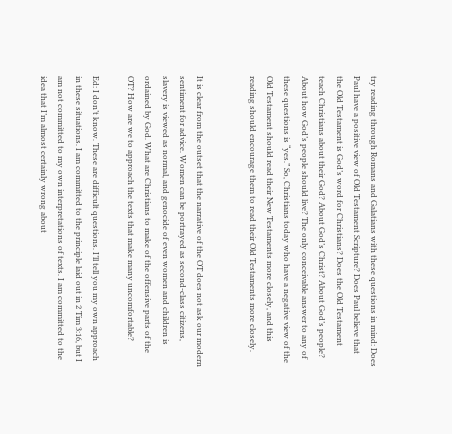try reading through Romans and Galatians with these questions in mind: Does Paul have a positive view of Old Testament Scripture? Does Paul believe that the Old Testament is God’s word for Christians? Does the Old Testament teach Christians about their God? About God’s Christ? About God’s people? About how God’s people should live? The only conceivable answer to any of these questions is “yes.” So, Christians today who have a negative view of the Old Testament should read their New Testaments more closely, and this reading should encourage them to read their Old Testaments more closely.


It is clear from the outset that the narrative of the OT does not ask our modern sentiment for advice. Women can be portrayed as second-class citizens, slavery is viewed as normal, and genocide of even women and children is ordained by God. What are Christians to make of the offensive parts of the OT? How are we to approach the texts that make many uncomfortable?

Ed: I don’t know. These are difficult questions. I’ll tell you my own approach in these situations. I am committed to the principle laid out in 2 Tim 3:16, but I am not committed to my own interpretations of texts. I am committed to the idea that I’m almost certainly wrong about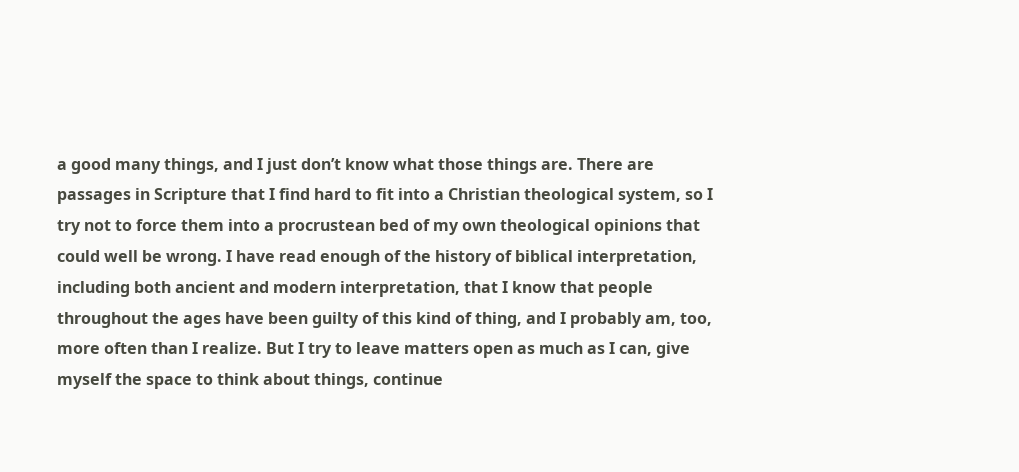a good many things, and I just don’t know what those things are. There are passages in Scripture that I find hard to fit into a Christian theological system, so I try not to force them into a procrustean bed of my own theological opinions that could well be wrong. I have read enough of the history of biblical interpretation, including both ancient and modern interpretation, that I know that people throughout the ages have been guilty of this kind of thing, and I probably am, too, more often than I realize. But I try to leave matters open as much as I can, give myself the space to think about things, continue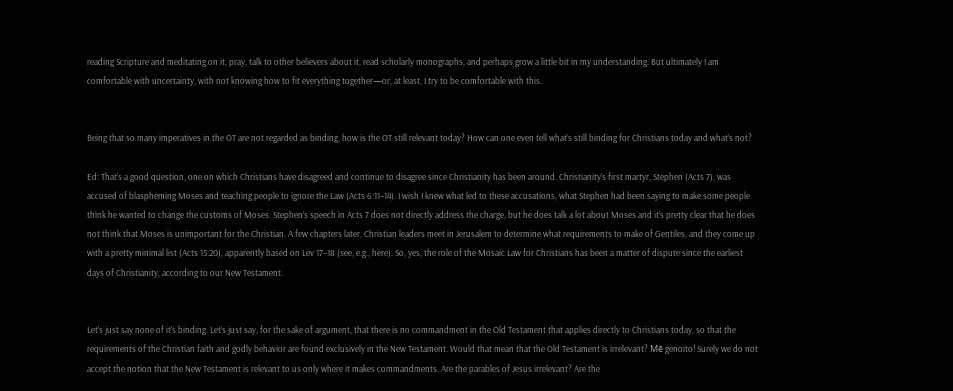reading Scripture and meditating on it, pray, talk to other believers about it, read scholarly monographs, and perhaps grow a little bit in my understanding. But ultimately I am comfortable with uncertainty, with not knowing how to fit everything together—or, at least, I try to be comfortable with this.


Being that so many imperatives in the OT are not regarded as binding, how is the OT still relevant today? How can one even tell what’s still binding for Christians today and what’s not?

Ed: That’s a good question, one on which Christians have disagreed and continue to disagree since Christianity has been around. Christianity’s first martyr, Stephen (Acts 7), was accused of blaspheming Moses and teaching people to ignore the Law (Acts 6:11–14). I wish I knew what led to these accusations, what Stephen had been saying to make some people think he wanted to change the customs of Moses. Stephen’s speech in Acts 7 does not directly address the charge, but he does talk a lot about Moses and it’s pretty clear that he does not think that Moses is unimportant for the Christian. A few chapters later, Christian leaders meet in Jerusalem to determine what requirements to make of Gentiles, and they come up with a pretty minimal list (Acts 15:20), apparently based on Lev 17–18 (see, e.g., here). So, yes, the role of the Mosaic Law for Christians has been a matter of dispute since the earliest days of Christianity, according to our New Testament.


Let’s just say none of it’s binding. Let’s just say, for the sake of argument, that there is no commandment in the Old Testament that applies directly to Christians today, so that the requirements of the Christian faith and godly behavior are found exclusively in the New Testament. Would that mean that the Old Testament is irrelevant? Mē genoito! Surely we do not accept the notion that the New Testament is relevant to us only where it makes commandments. Are the parables of Jesus irrelevant? Are the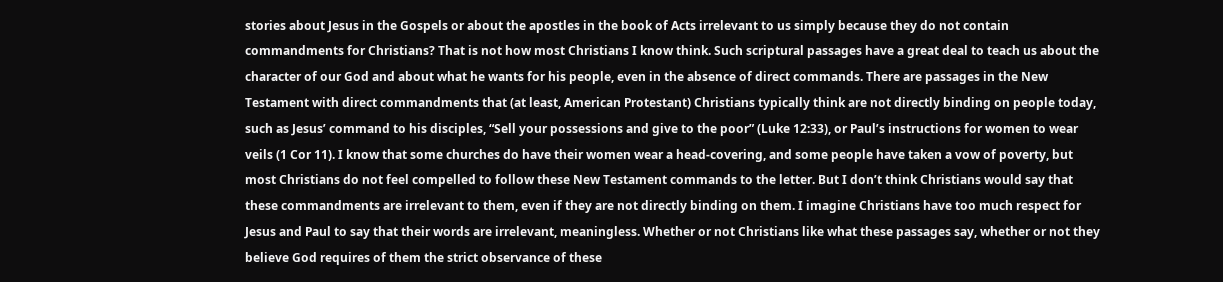stories about Jesus in the Gospels or about the apostles in the book of Acts irrelevant to us simply because they do not contain commandments for Christians? That is not how most Christians I know think. Such scriptural passages have a great deal to teach us about the character of our God and about what he wants for his people, even in the absence of direct commands. There are passages in the New Testament with direct commandments that (at least, American Protestant) Christians typically think are not directly binding on people today, such as Jesus’ command to his disciples, “Sell your possessions and give to the poor” (Luke 12:33), or Paul’s instructions for women to wear veils (1 Cor 11). I know that some churches do have their women wear a head-covering, and some people have taken a vow of poverty, but most Christians do not feel compelled to follow these New Testament commands to the letter. But I don’t think Christians would say that these commandments are irrelevant to them, even if they are not directly binding on them. I imagine Christians have too much respect for Jesus and Paul to say that their words are irrelevant, meaningless. Whether or not Christians like what these passages say, whether or not they believe God requires of them the strict observance of these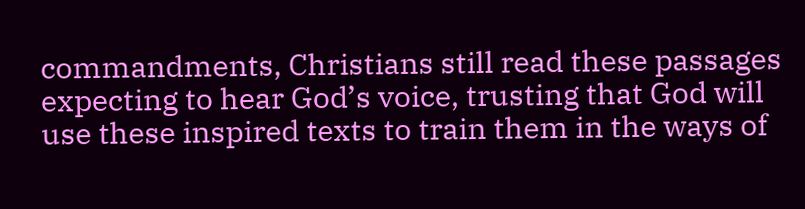commandments, Christians still read these passages expecting to hear God’s voice, trusting that God will use these inspired texts to train them in the ways of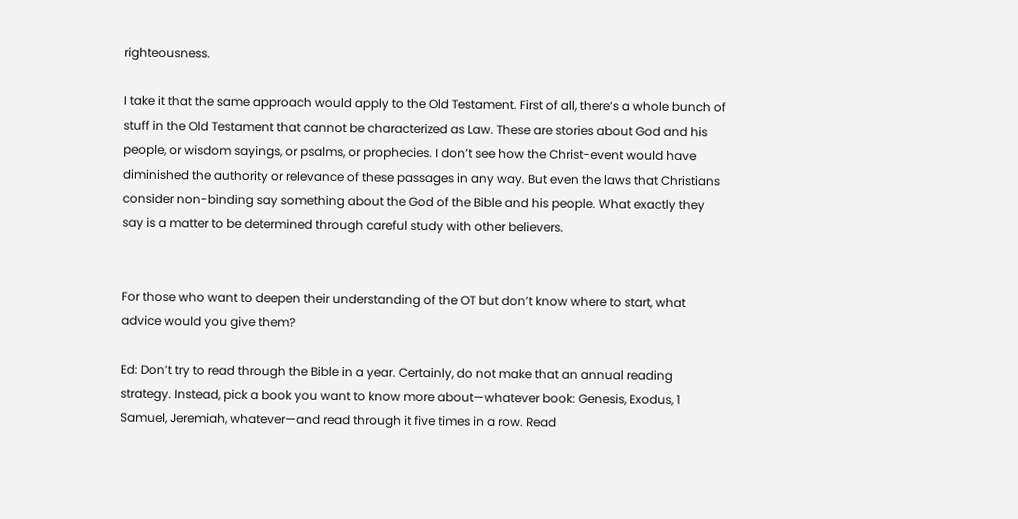righteousness.

I take it that the same approach would apply to the Old Testament. First of all, there’s a whole bunch of stuff in the Old Testament that cannot be characterized as Law. These are stories about God and his people, or wisdom sayings, or psalms, or prophecies. I don’t see how the Christ-event would have diminished the authority or relevance of these passages in any way. But even the laws that Christians consider non-binding say something about the God of the Bible and his people. What exactly they say is a matter to be determined through careful study with other believers.


For those who want to deepen their understanding of the OT but don’t know where to start, what advice would you give them?

Ed: Don’t try to read through the Bible in a year. Certainly, do not make that an annual reading strategy. Instead, pick a book you want to know more about—whatever book: Genesis, Exodus, 1 Samuel, Jeremiah, whatever—and read through it five times in a row. Read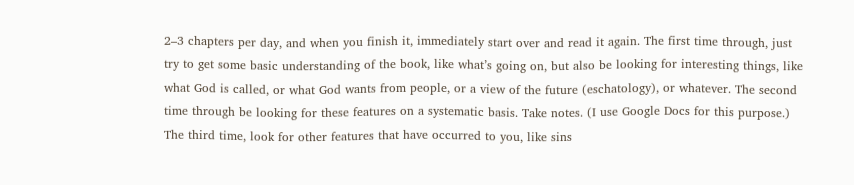2–3 chapters per day, and when you finish it, immediately start over and read it again. The first time through, just try to get some basic understanding of the book, like what’s going on, but also be looking for interesting things, like what God is called, or what God wants from people, or a view of the future (eschatology), or whatever. The second time through be looking for these features on a systematic basis. Take notes. (I use Google Docs for this purpose.) The third time, look for other features that have occurred to you, like sins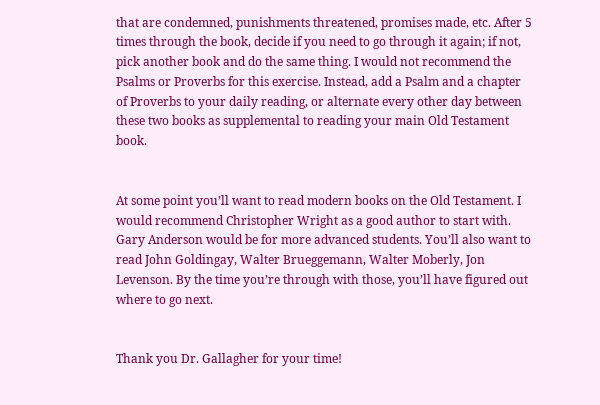that are condemned, punishments threatened, promises made, etc. After 5 times through the book, decide if you need to go through it again; if not, pick another book and do the same thing. I would not recommend the Psalms or Proverbs for this exercise. Instead, add a Psalm and a chapter of Proverbs to your daily reading, or alternate every other day between these two books as supplemental to reading your main Old Testament book.


At some point you’ll want to read modern books on the Old Testament. I would recommend Christopher Wright as a good author to start with. Gary Anderson would be for more advanced students. You’ll also want to read John Goldingay, Walter Brueggemann, Walter Moberly, Jon Levenson. By the time you’re through with those, you’ll have figured out where to go next.


Thank you Dr. Gallagher for your time!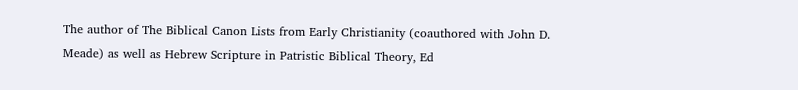The author of The Biblical Canon Lists from Early Christianity (coauthored with John D. Meade) as well as Hebrew Scripture in Patristic Biblical Theory, Ed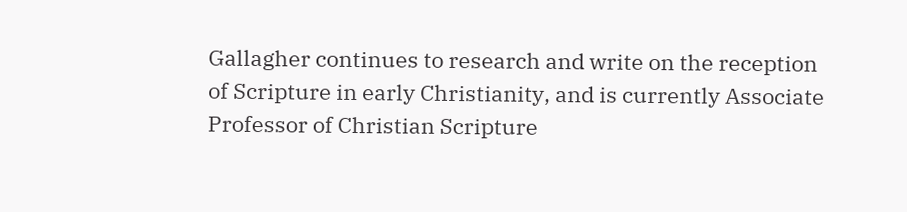Gallagher continues to research and write on the reception of Scripture in early Christianity, and is currently Associate Professor of Christian Scripture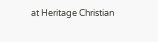at Heritage Christian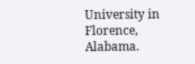University in Florence, Alabama.